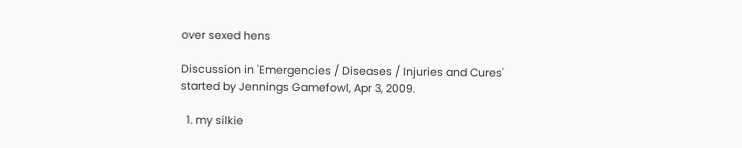over sexed hens

Discussion in 'Emergencies / Diseases / Injuries and Cures' started by Jennings Gamefowl, Apr 3, 2009.

  1. my silkie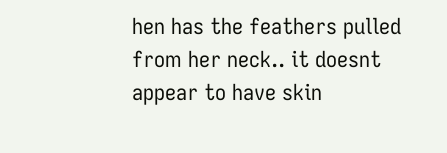hen has the feathers pulled from her neck.. it doesnt appear to have skin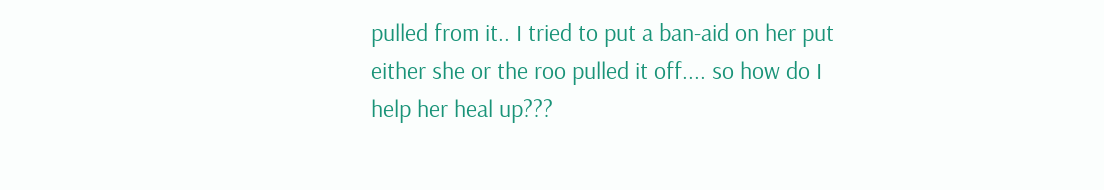pulled from it.. I tried to put a ban-aid on her put either she or the roo pulled it off.... so how do I help her heal up???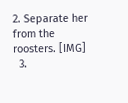2. Separate her from the roosters. [IMG]
  3.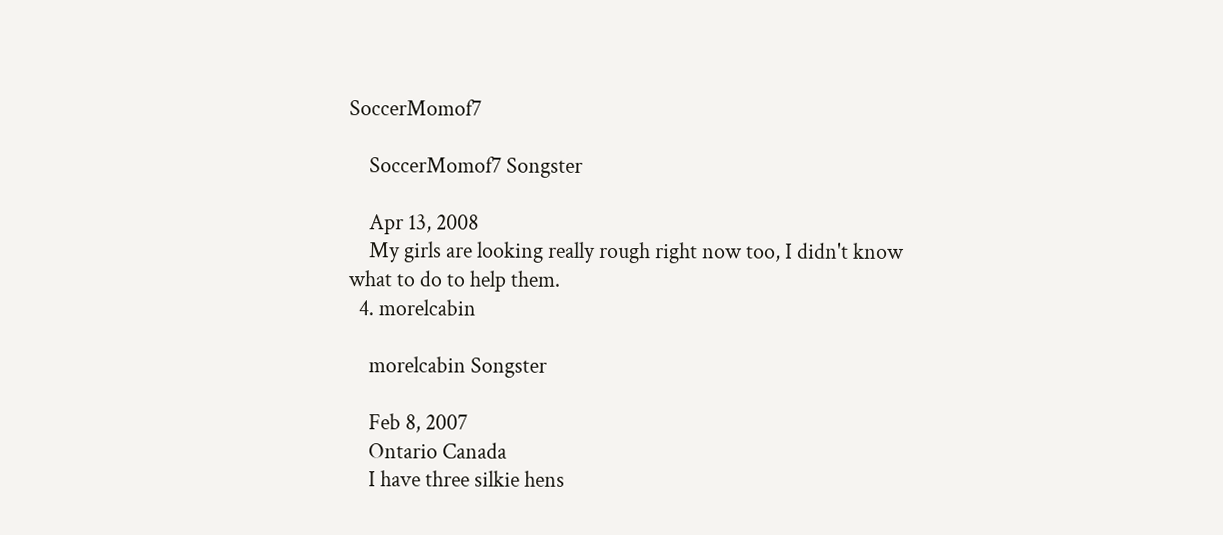SoccerMomof7

    SoccerMomof7 Songster

    Apr 13, 2008
    My girls are looking really rough right now too, I didn't know what to do to help them.
  4. morelcabin

    morelcabin Songster

    Feb 8, 2007
    Ontario Canada
    I have three silkie hens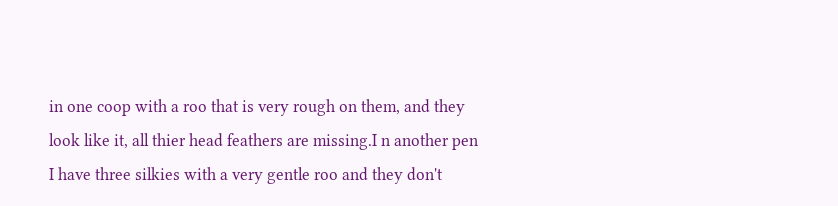in one coop with a roo that is very rough on them, and they look like it, all thier head feathers are missing.I n another pen I have three silkies with a very gentle roo and they don't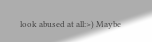look abused at all:>) Maybe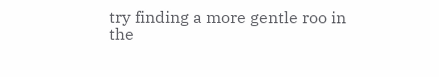try finding a more gentle roo in the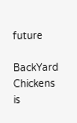future

BackYard Chickens is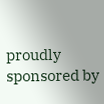proudly sponsored by